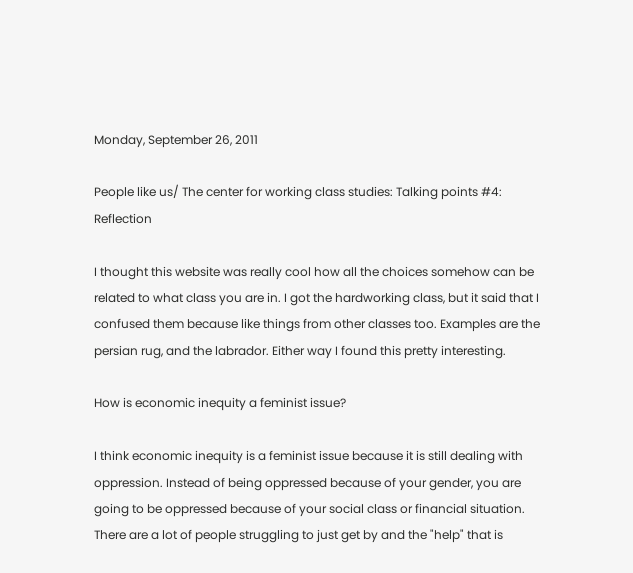Monday, September 26, 2011

People like us/ The center for working class studies: Talking points #4: Reflection

I thought this website was really cool how all the choices somehow can be related to what class you are in. I got the hardworking class, but it said that I confused them because like things from other classes too. Examples are the persian rug, and the labrador. Either way I found this pretty interesting.

How is economic inequity a feminist issue?

I think economic inequity is a feminist issue because it is still dealing with oppression. Instead of being oppressed because of your gender, you are going to be oppressed because of your social class or financial situation. There are a lot of people struggling to just get by and the "help" that is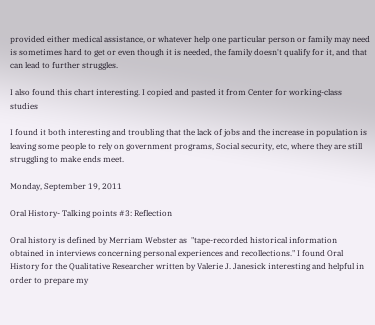provided either medical assistance, or whatever help one particular person or family may need is sometimes hard to get or even though it is needed, the family doesn't qualify for it, and that can lead to further struggles.

I also found this chart interesting. I copied and pasted it from Center for working-class studies

I found it both interesting and troubling that the lack of jobs and the increase in population is leaving some people to rely on government programs, Social security, etc, where they are still struggling to make ends meet.

Monday, September 19, 2011

Oral History- Talking points #3: Reflection

Oral history is defined by Merriam Webster as  "tape-recorded historical information obtained in interviews concerning personal experiences and recollections." I found Oral History for the Qualitative Researcher written by Valerie J. Janesick interesting and helpful in order to prepare my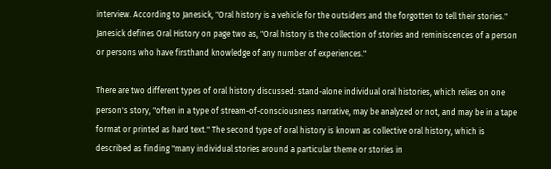interview. According to Janesick, "Oral history is a vehicle for the outsiders and the forgotten to tell their stories." Janesick defines Oral History on page two as, "Oral history is the collection of stories and reminiscences of a person or persons who have firsthand knowledge of any number of experiences."

There are two different types of oral history discussed: stand-alone individual oral histories, which relies on one person's story, "often in a type of stream-of-consciousness narrative, may be analyzed or not, and may be in a tape format or printed as hard text." The second type of oral history is known as collective oral history, which is described as finding "many individual stories around a particular theme or stories in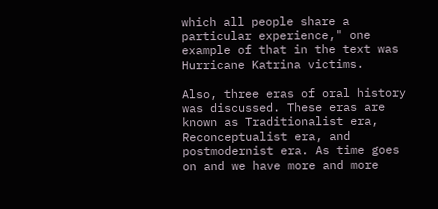which all people share a particular experience," one example of that in the text was Hurricane Katrina victims.

Also, three eras of oral history was discussed. These eras are known as Traditionalist era, Reconceptualist era, and postmodernist era. As time goes on and we have more and more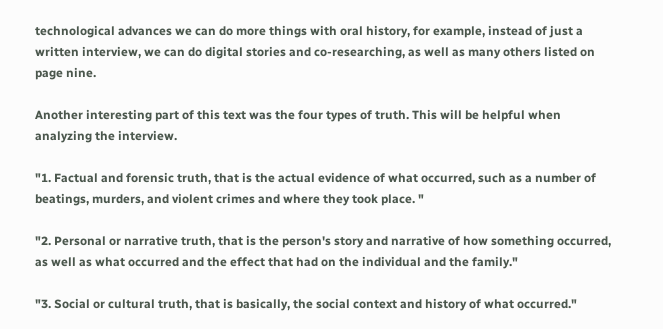technological advances we can do more things with oral history, for example, instead of just a written interview, we can do digital stories and co-researching, as well as many others listed on page nine.

Another interesting part of this text was the four types of truth. This will be helpful when analyzing the interview.

"1. Factual and forensic truth, that is the actual evidence of what occurred, such as a number of beatings, murders, and violent crimes and where they took place. "

"2. Personal or narrative truth, that is the person's story and narrative of how something occurred, as well as what occurred and the effect that had on the individual and the family."

"3. Social or cultural truth, that is basically, the social context and history of what occurred."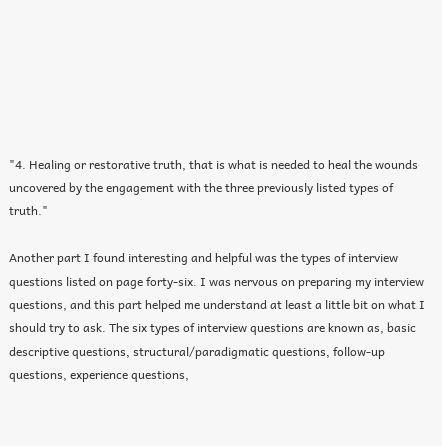"4. Healing or restorative truth, that is what is needed to heal the wounds uncovered by the engagement with the three previously listed types of truth."

Another part I found interesting and helpful was the types of interview questions listed on page forty-six. I was nervous on preparing my interview questions, and this part helped me understand at least a little bit on what I should try to ask. The six types of interview questions are known as, basic descriptive questions, structural/paradigmatic questions, follow-up questions, experience questions,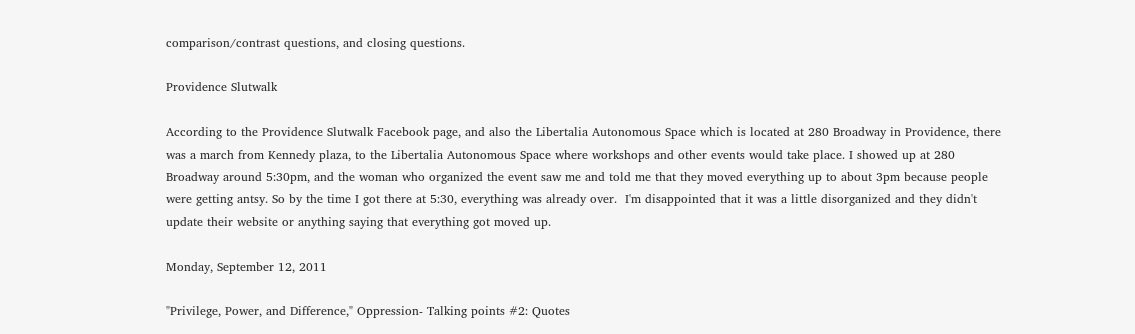comparison/contrast questions, and closing questions.

Providence Slutwalk

According to the Providence Slutwalk Facebook page, and also the Libertalia Autonomous Space which is located at 280 Broadway in Providence, there was a march from Kennedy plaza, to the Libertalia Autonomous Space where workshops and other events would take place. I showed up at 280 Broadway around 5:30pm, and the woman who organized the event saw me and told me that they moved everything up to about 3pm because people were getting antsy. So by the time I got there at 5:30, everything was already over.  I'm disappointed that it was a little disorganized and they didn't update their website or anything saying that everything got moved up.

Monday, September 12, 2011

"Privilege, Power, and Difference," Oppression- Talking points #2: Quotes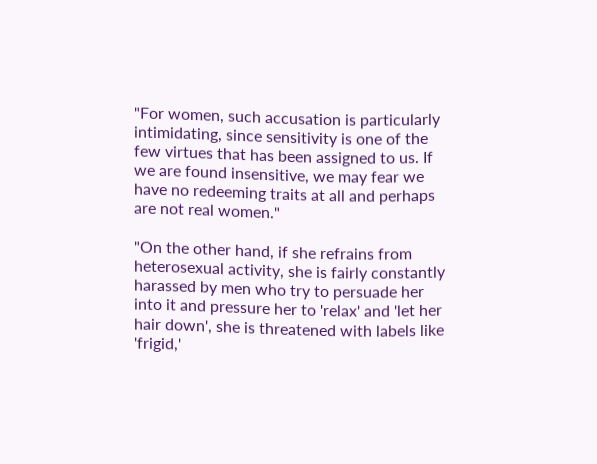"For women, such accusation is particularly intimidating, since sensitivity is one of the few virtues that has been assigned to us. If we are found insensitive, we may fear we have no redeeming traits at all and perhaps are not real women."

"On the other hand, if she refrains from heterosexual activity, she is fairly constantly harassed by men who try to persuade her into it and pressure her to 'relax' and 'let her hair down', she is threatened with labels like 'frigid,'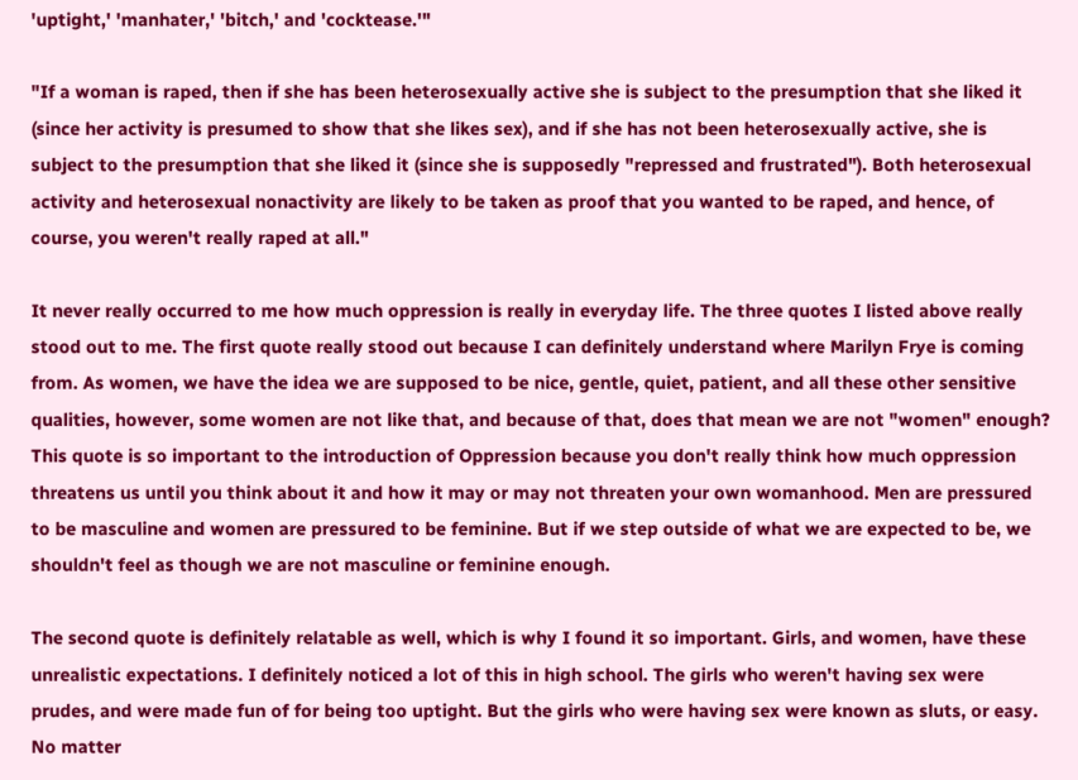'uptight,' 'manhater,' 'bitch,' and 'cocktease.'"

"If a woman is raped, then if she has been heterosexually active she is subject to the presumption that she liked it (since her activity is presumed to show that she likes sex), and if she has not been heterosexually active, she is subject to the presumption that she liked it (since she is supposedly "repressed and frustrated"). Both heterosexual activity and heterosexual nonactivity are likely to be taken as proof that you wanted to be raped, and hence, of course, you weren't really raped at all."

It never really occurred to me how much oppression is really in everyday life. The three quotes I listed above really stood out to me. The first quote really stood out because I can definitely understand where Marilyn Frye is coming from. As women, we have the idea we are supposed to be nice, gentle, quiet, patient, and all these other sensitive qualities, however, some women are not like that, and because of that, does that mean we are not "women" enough? This quote is so important to the introduction of Oppression because you don't really think how much oppression threatens us until you think about it and how it may or may not threaten your own womanhood. Men are pressured to be masculine and women are pressured to be feminine. But if we step outside of what we are expected to be, we shouldn't feel as though we are not masculine or feminine enough.

The second quote is definitely relatable as well, which is why I found it so important. Girls, and women, have these unrealistic expectations. I definitely noticed a lot of this in high school. The girls who weren't having sex were prudes, and were made fun of for being too uptight. But the girls who were having sex were known as sluts, or easy. No matter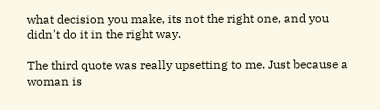what decision you make, its not the right one, and you didn't do it in the right way.

The third quote was really upsetting to me. Just because a woman is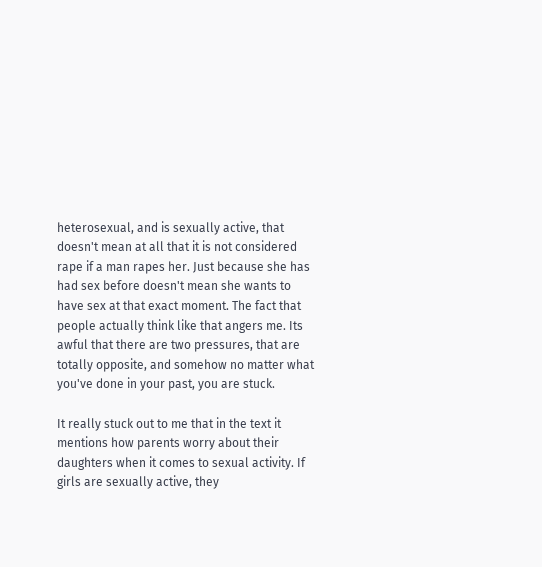heterosexual, and is sexually active, that doesn't mean at all that it is not considered rape if a man rapes her. Just because she has had sex before doesn't mean she wants to have sex at that exact moment. The fact that people actually think like that angers me. Its awful that there are two pressures, that are totally opposite, and somehow no matter what you've done in your past, you are stuck.

It really stuck out to me that in the text it mentions how parents worry about their daughters when it comes to sexual activity. If girls are sexually active, they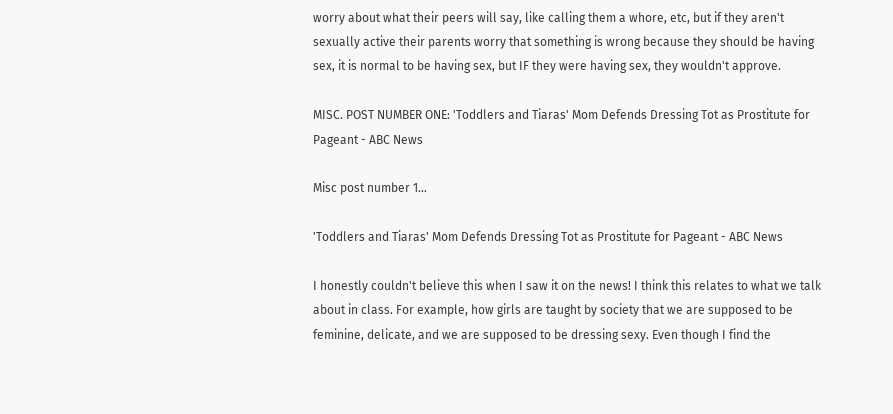worry about what their peers will say, like calling them a whore, etc, but if they aren't sexually active their parents worry that something is wrong because they should be having sex, it is normal to be having sex, but IF they were having sex, they wouldn't approve.

MISC. POST NUMBER ONE: 'Toddlers and Tiaras' Mom Defends Dressing Tot as Prostitute for Pageant - ABC News

Misc post number 1...

'Toddlers and Tiaras' Mom Defends Dressing Tot as Prostitute for Pageant - ABC News

I honestly couldn't believe this when I saw it on the news! I think this relates to what we talk about in class. For example, how girls are taught by society that we are supposed to be feminine, delicate, and we are supposed to be dressing sexy. Even though I find the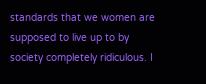standards that we women are supposed to live up to by society completely ridiculous. I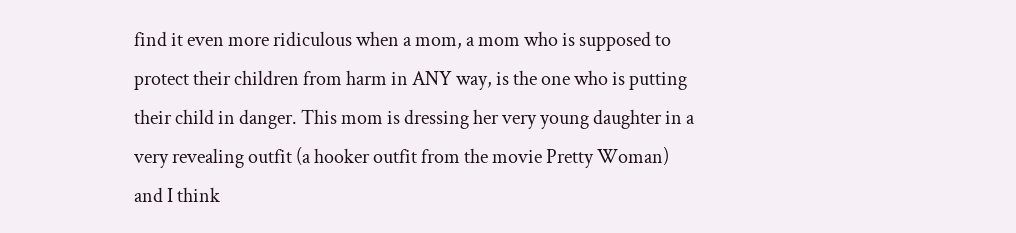find it even more ridiculous when a mom, a mom who is supposed to protect their children from harm in ANY way, is the one who is putting their child in danger. This mom is dressing her very young daughter in a very revealing outfit (a hooker outfit from the movie Pretty Woman) and I think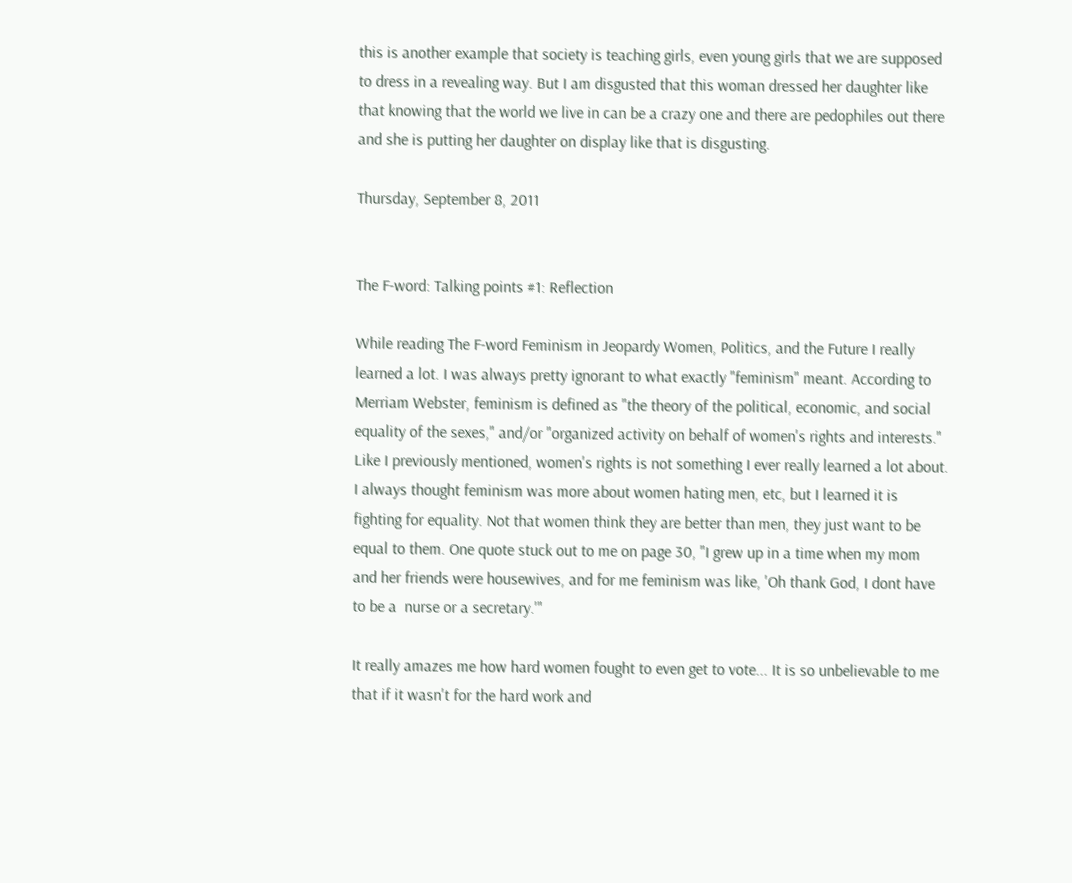this is another example that society is teaching girls, even young girls that we are supposed to dress in a revealing way. But I am disgusted that this woman dressed her daughter like that knowing that the world we live in can be a crazy one and there are pedophiles out there and she is putting her daughter on display like that is disgusting.

Thursday, September 8, 2011


The F-word: Talking points #1: Reflection

While reading The F-word Feminism in Jeopardy Women, Politics, and the Future I really learned a lot. I was always pretty ignorant to what exactly "feminism" meant. According to Merriam Webster, feminism is defined as "the theory of the political, economic, and social equality of the sexes," and/or "organized activity on behalf of women's rights and interests." Like I previously mentioned, women's rights is not something I ever really learned a lot about. I always thought feminism was more about women hating men, etc, but I learned it is fighting for equality. Not that women think they are better than men, they just want to be equal to them. One quote stuck out to me on page 30, "I grew up in a time when my mom and her friends were housewives, and for me feminism was like, 'Oh thank God, I dont have to be a  nurse or a secretary.'"

It really amazes me how hard women fought to even get to vote... It is so unbelievable to me that if it wasn't for the hard work and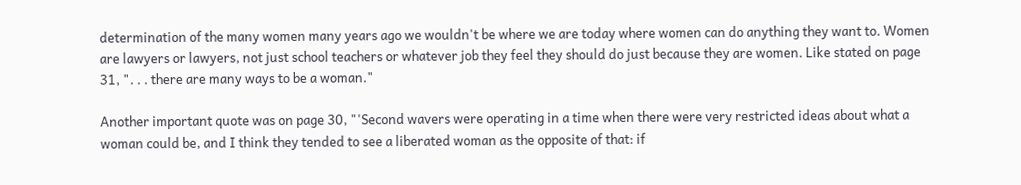determination of the many women many years ago we wouldn't be where we are today where women can do anything they want to. Women are lawyers or lawyers, not just school teachers or whatever job they feel they should do just because they are women. Like stated on page 31, ". . . there are many ways to be a woman."

Another important quote was on page 30, "'Second wavers were operating in a time when there were very restricted ideas about what a woman could be, and I think they tended to see a liberated woman as the opposite of that: if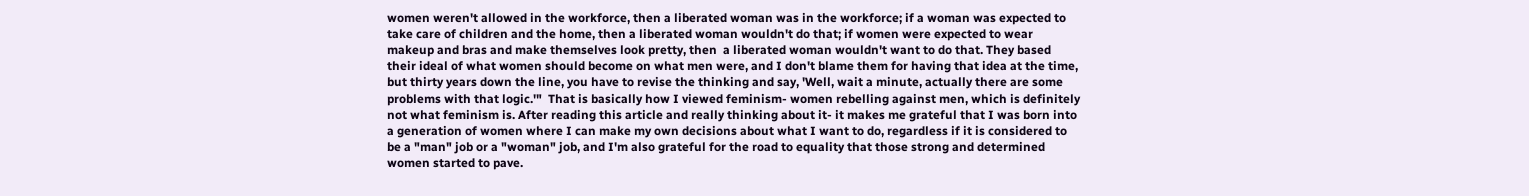women weren't allowed in the workforce, then a liberated woman was in the workforce; if a woman was expected to take care of children and the home, then a liberated woman wouldn't do that; if women were expected to wear makeup and bras and make themselves look pretty, then  a liberated woman wouldn't want to do that. They based their ideal of what women should become on what men were, and I don't blame them for having that idea at the time, but thirty years down the line, you have to revise the thinking and say, 'Well, wait a minute, actually there are some problems with that logic.'"  That is basically how I viewed feminism- women rebelling against men, which is definitely not what feminism is. After reading this article and really thinking about it- it makes me grateful that I was born into a generation of women where I can make my own decisions about what I want to do, regardless if it is considered to be a "man" job or a "woman" job, and I'm also grateful for the road to equality that those strong and determined women started to pave.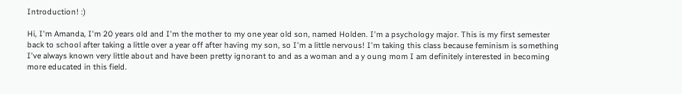Introduction! :)

Hi, I'm Amanda, I'm 20 years old and I'm the mother to my one year old son, named Holden. I'm a psychology major. This is my first semester back to school after taking a little over a year off after having my son, so I'm a little nervous! I'm taking this class because feminism is something I've always known very little about and have been pretty ignorant to and as a woman and a y oung mom I am definitely interested in becoming more educated in this field.